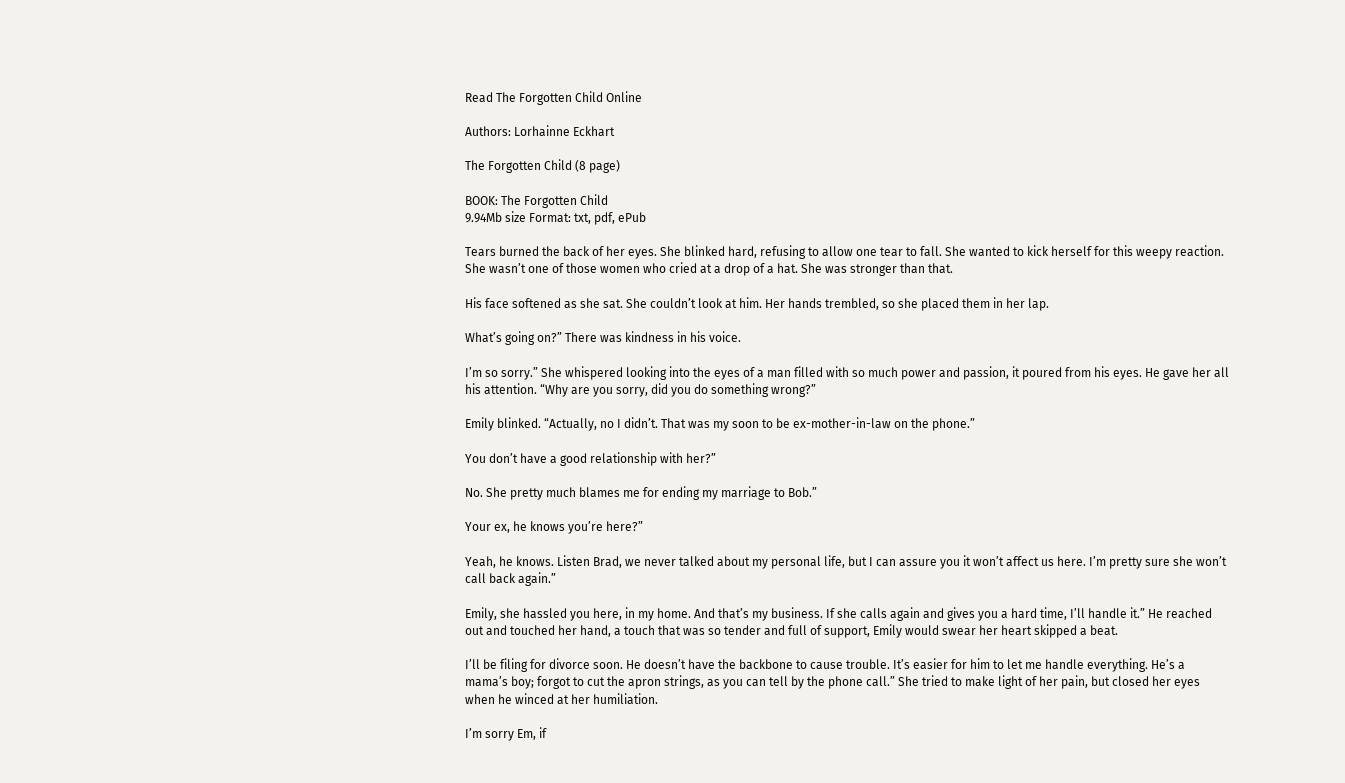Read The Forgotten Child Online

Authors: Lorhainne Eckhart

The Forgotten Child (8 page)

BOOK: The Forgotten Child
9.94Mb size Format: txt, pdf, ePub

Tears burned the back of her eyes. She blinked hard, refusing to allow one tear to fall. She wanted to kick herself for this weepy reaction. She wasn’t one of those women who cried at a drop of a hat. She was stronger than that.

His face softened as she sat. She couldn’t look at him. Her hands trembled, so she placed them in her lap.

What’s going on?” There was kindness in his voice.

I’m so sorry.” She whispered looking into the eyes of a man filled with so much power and passion, it poured from his eyes. He gave her all his attention. “Why are you sorry, did you do something wrong?”

Emily blinked. “Actually, no I didn’t. That was my soon to be ex-mother-in-law on the phone.”

You don’t have a good relationship with her?”

No. She pretty much blames me for ending my marriage to Bob.”

Your ex, he knows you’re here?”

Yeah, he knows. Listen Brad, we never talked about my personal life, but I can assure you it won’t affect us here. I’m pretty sure she won’t call back again.”

Emily, she hassled you here, in my home. And that’s my business. If she calls again and gives you a hard time, I’ll handle it.” He reached out and touched her hand, a touch that was so tender and full of support, Emily would swear her heart skipped a beat.

I’ll be filing for divorce soon. He doesn’t have the backbone to cause trouble. It’s easier for him to let me handle everything. He’s a mama’s boy; forgot to cut the apron strings, as you can tell by the phone call.” She tried to make light of her pain, but closed her eyes when he winced at her humiliation.

I’m sorry Em, if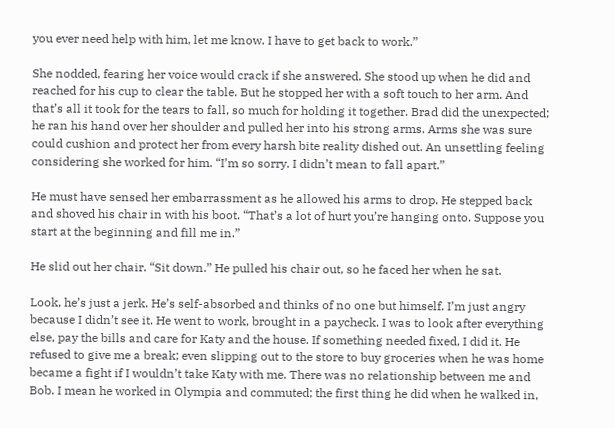you ever need help with him, let me know. I have to get back to work.”

She nodded, fearing her voice would crack if she answered. She stood up when he did and reached for his cup to clear the table. But he stopped her with a soft touch to her arm. And that’s all it took for the tears to fall, so much for holding it together. Brad did the unexpected; he ran his hand over her shoulder and pulled her into his strong arms. Arms she was sure could cushion and protect her from every harsh bite reality dished out. An unsettling feeling considering she worked for him. “I’m so sorry. I didn’t mean to fall apart.”

He must have sensed her embarrassment as he allowed his arms to drop. He stepped back and shoved his chair in with his boot. “That’s a lot of hurt you’re hanging onto. Suppose you start at the beginning and fill me in.”

He slid out her chair. “Sit down.” He pulled his chair out, so he faced her when he sat.

Look, he’s just a jerk. He’s self-absorbed and thinks of no one but himself. I’m just angry because I didn’t see it. He went to work, brought in a paycheck. I was to look after everything else, pay the bills and care for Katy and the house. If something needed fixed, I did it. He refused to give me a break; even slipping out to the store to buy groceries when he was home became a fight if I wouldn’t take Katy with me. There was no relationship between me and Bob. I mean he worked in Olympia and commuted; the first thing he did when he walked in,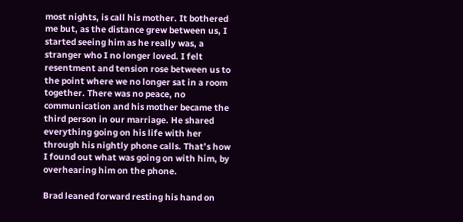most nights, is call his mother. It bothered me but, as the distance grew between us, I started seeing him as he really was, a stranger who I no longer loved. I felt resentment and tension rose between us to the point where we no longer sat in a room together. There was no peace, no communication and his mother became the third person in our marriage. He shared everything going on his life with her through his nightly phone calls. That’s how I found out what was going on with him, by overhearing him on the phone.

Brad leaned forward resting his hand on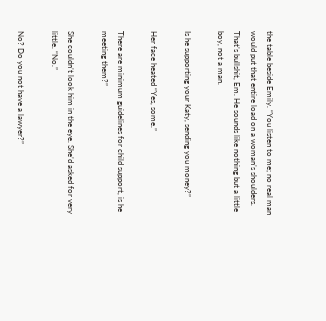the table beside Emily. “You listen to me; no real man would put that entire load on a woman’s shoulders. That’s bullshit, Em. He sounds like nothing but a little boy, not a man.

Is he supporting your Katy, sending you money?”

Her face heated “Yes, some.”

There are minimum guidelines for child support, is he meeting them?”

She couldn’t look him in the eye. She’d asked for very little. “No.”

No? Do you not have a lawyer?”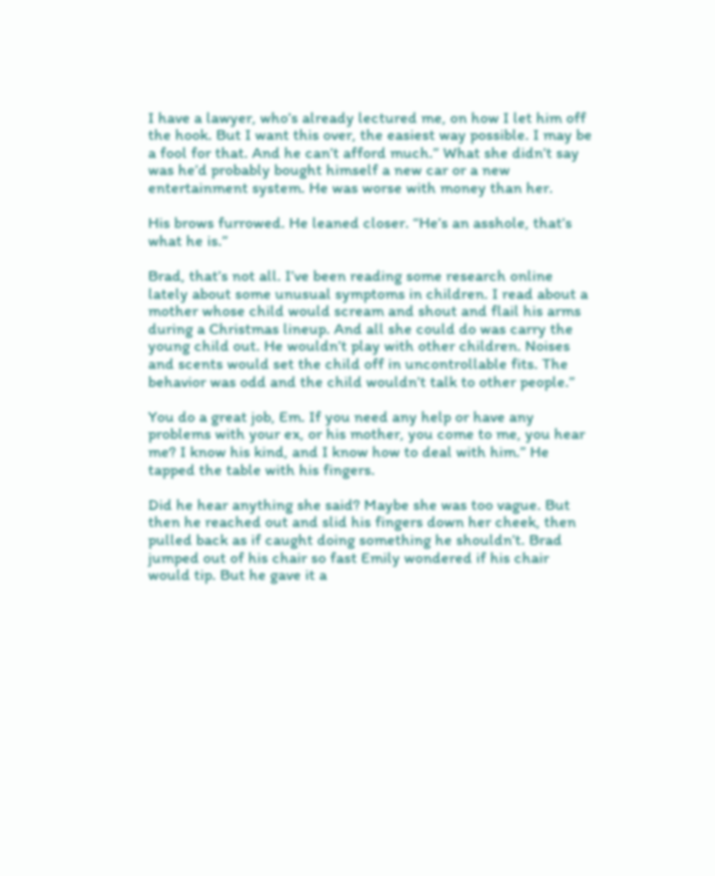I have a lawyer, who’s already lectured me, on how I let him off the hook. But I want this over, the easiest way possible. I may be a fool for that. And he can’t afford much.” What she didn’t say was he’d probably bought himself a new car or a new entertainment system. He was worse with money than her.

His brows furrowed. He leaned closer. “He’s an asshole, that’s what he is.”

Brad, that’s not all. I’ve been reading some research online lately about some unusual symptoms in children. I read about a mother whose child would scream and shout and flail his arms during a Christmas lineup. And all she could do was carry the young child out. He wouldn’t play with other children. Noises and scents would set the child off in uncontrollable fits. The behavior was odd and the child wouldn’t talk to other people.”

You do a great job, Em. If you need any help or have any problems with your ex, or his mother, you come to me, you hear me? I know his kind, and I know how to deal with him.” He tapped the table with his fingers.

Did he hear anything she said? Maybe she was too vague. But then he reached out and slid his fingers down her cheek, then pulled back as if caught doing something he shouldn’t. Brad jumped out of his chair so fast Emily wondered if his chair would tip. But he gave it a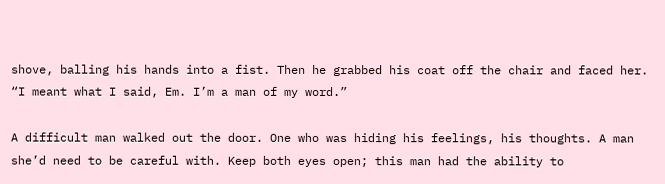shove, balling his hands into a fist. Then he grabbed his coat off the chair and faced her. “I meant what I said, Em. I’m a man of my word.”

A difficult man walked out the door. One who was hiding his feelings, his thoughts. A man she’d need to be careful with. Keep both eyes open; this man had the ability to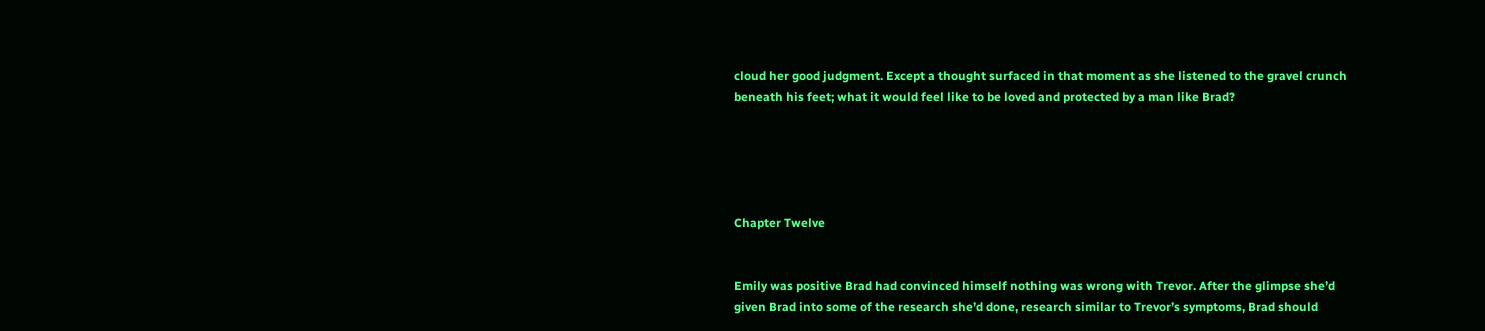cloud her good judgment. Except a thought surfaced in that moment as she listened to the gravel crunch beneath his feet; what it would feel like to be loved and protected by a man like Brad?





Chapter Twelve


Emily was positive Brad had convinced himself nothing was wrong with Trevor. After the glimpse she’d given Brad into some of the research she’d done, research similar to Trevor’s symptoms, Brad should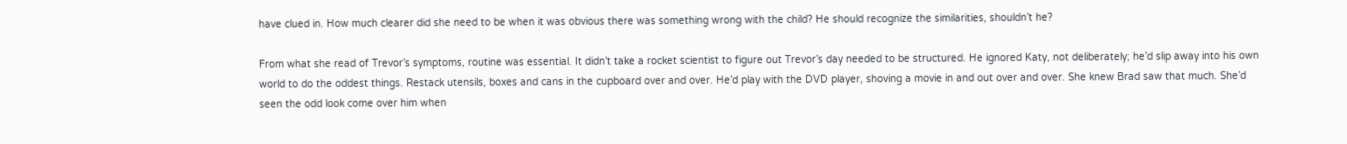have clued in. How much clearer did she need to be when it was obvious there was something wrong with the child? He should recognize the similarities, shouldn’t he?

From what she read of Trevor’s symptoms, routine was essential. It didn’t take a rocket scientist to figure out Trevor’s day needed to be structured. He ignored Katy, not deliberately; he’d slip away into his own world to do the oddest things. Restack utensils, boxes and cans in the cupboard over and over. He’d play with the DVD player, shoving a movie in and out over and over. She knew Brad saw that much. She’d seen the odd look come over him when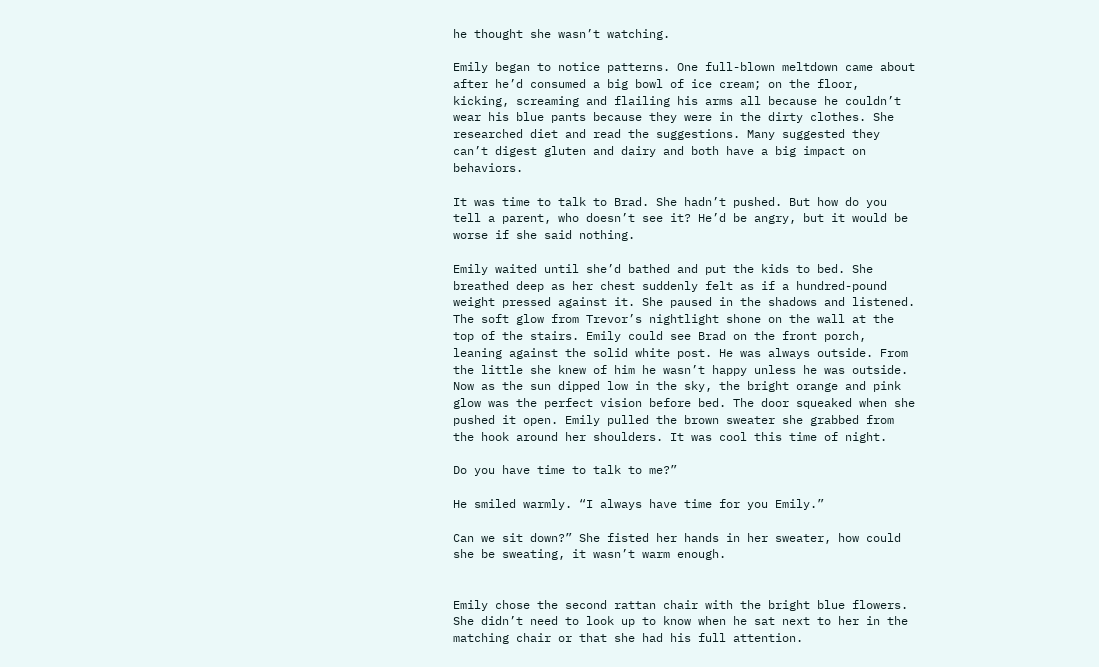he thought she wasn’t watching.

Emily began to notice patterns. One full-blown meltdown came about after he’d consumed a big bowl of ice cream; on the floor, kicking, screaming and flailing his arms all because he couldn’t wear his blue pants because they were in the dirty clothes. She researched diet and read the suggestions. Many suggested they can’t digest gluten and dairy and both have a big impact on behaviors.

It was time to talk to Brad. She hadn’t pushed. But how do you tell a parent, who doesn’t see it? He’d be angry, but it would be worse if she said nothing.

Emily waited until she’d bathed and put the kids to bed. She breathed deep as her chest suddenly felt as if a hundred-pound weight pressed against it. She paused in the shadows and listened. The soft glow from Trevor’s nightlight shone on the wall at the top of the stairs. Emily could see Brad on the front porch, leaning against the solid white post. He was always outside. From the little she knew of him he wasn’t happy unless he was outside. Now as the sun dipped low in the sky, the bright orange and pink glow was the perfect vision before bed. The door squeaked when she pushed it open. Emily pulled the brown sweater she grabbed from the hook around her shoulders. It was cool this time of night.

Do you have time to talk to me?”

He smiled warmly. “I always have time for you Emily.”

Can we sit down?” She fisted her hands in her sweater, how could she be sweating, it wasn’t warm enough.


Emily chose the second rattan chair with the bright blue flowers. She didn’t need to look up to know when he sat next to her in the matching chair or that she had his full attention.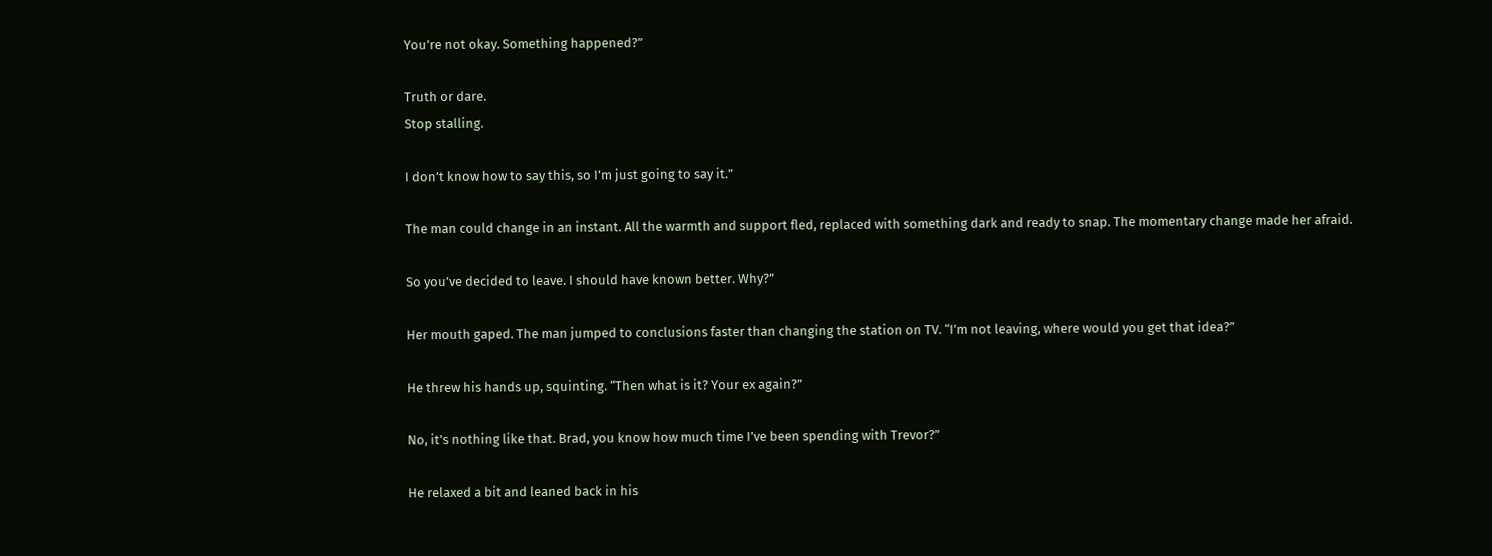You’re not okay. Something happened?”

Truth or dare.
Stop stalling.

I don’t know how to say this, so I’m just going to say it.”

The man could change in an instant. All the warmth and support fled, replaced with something dark and ready to snap. The momentary change made her afraid.

So you’ve decided to leave. I should have known better. Why?”

Her mouth gaped. The man jumped to conclusions faster than changing the station on TV. “I’m not leaving, where would you get that idea?”

He threw his hands up, squinting. “Then what is it? Your ex again?”

No, it’s nothing like that. Brad, you know how much time I’ve been spending with Trevor?”

He relaxed a bit and leaned back in his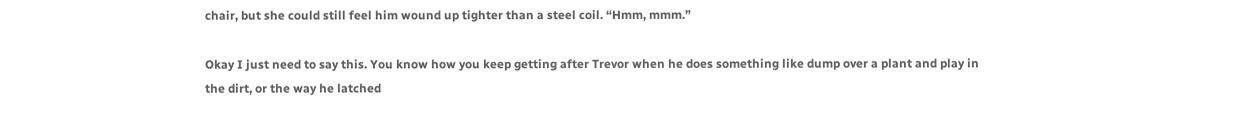chair, but she could still feel him wound up tighter than a steel coil. “Hmm, mmm.”

Okay I just need to say this. You know how you keep getting after Trevor when he does something like dump over a plant and play in the dirt, or the way he latched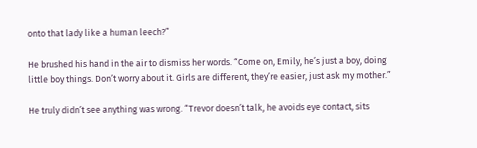onto that lady like a human leech?”

He brushed his hand in the air to dismiss her words. “Come on, Emily, he’s just a boy, doing little boy things. Don’t worry about it. Girls are different, they’re easier, just ask my mother.”

He truly didn’t see anything was wrong. “Trevor doesn’t talk, he avoids eye contact, sits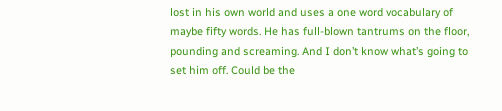lost in his own world and uses a one word vocabulary of maybe fifty words. He has full-blown tantrums on the floor, pounding and screaming. And I don’t know what’s going to set him off. Could be the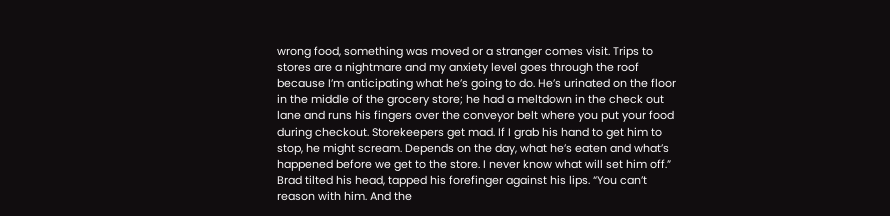wrong food, something was moved or a stranger comes visit. Trips to stores are a nightmare and my anxiety level goes through the roof because I’m anticipating what he’s going to do. He’s urinated on the floor in the middle of the grocery store; he had a meltdown in the check out lane and runs his fingers over the conveyor belt where you put your food during checkout. Storekeepers get mad. If I grab his hand to get him to stop, he might scream. Depends on the day, what he’s eaten and what’s happened before we get to the store. I never know what will set him off.” Brad tilted his head, tapped his forefinger against his lips. “You can’t reason with him. And the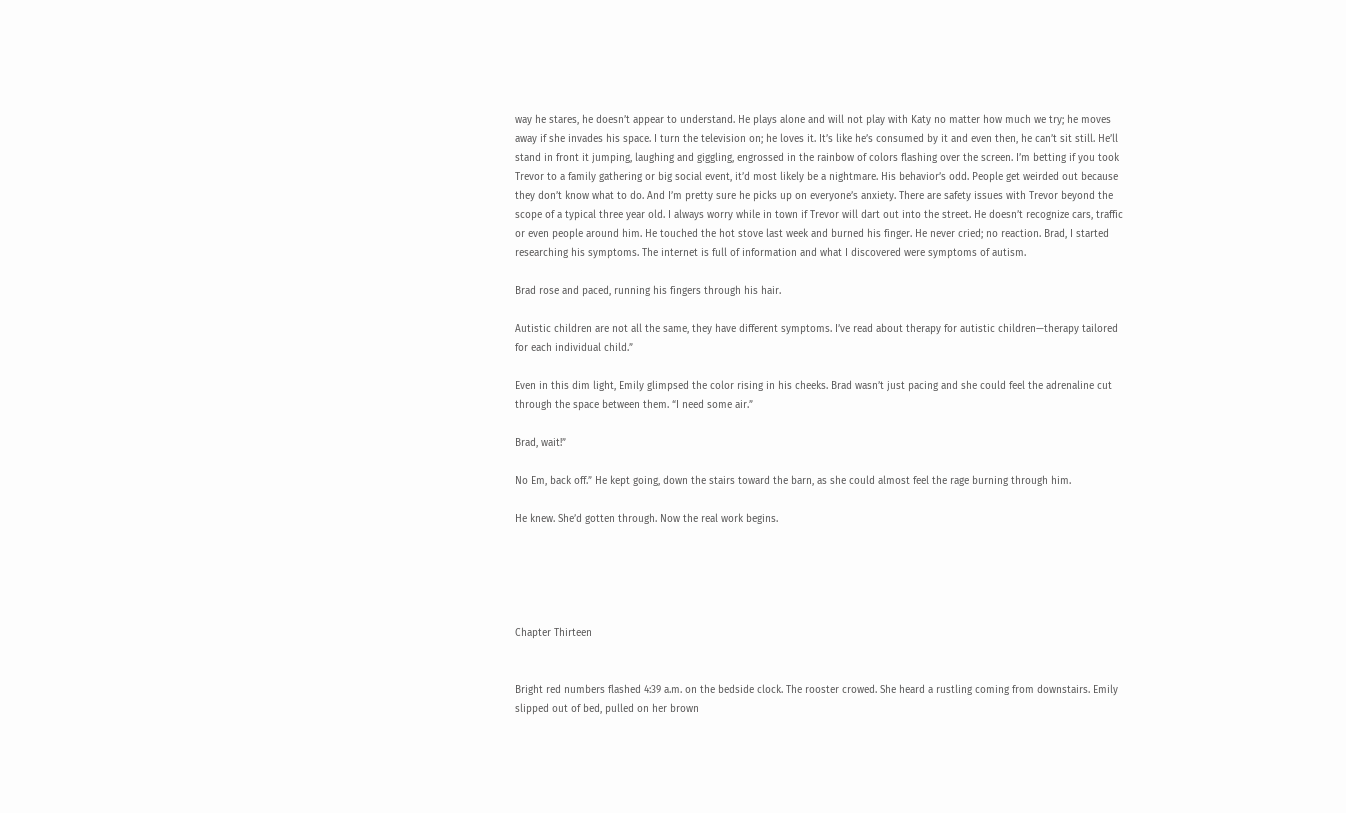way he stares, he doesn’t appear to understand. He plays alone and will not play with Katy no matter how much we try; he moves away if she invades his space. I turn the television on; he loves it. It’s like he’s consumed by it and even then, he can’t sit still. He’ll stand in front it jumping, laughing and giggling, engrossed in the rainbow of colors flashing over the screen. I’m betting if you took Trevor to a family gathering or big social event, it’d most likely be a nightmare. His behavior’s odd. People get weirded out because they don’t know what to do. And I’m pretty sure he picks up on everyone’s anxiety. There are safety issues with Trevor beyond the scope of a typical three year old. I always worry while in town if Trevor will dart out into the street. He doesn’t recognize cars, traffic or even people around him. He touched the hot stove last week and burned his finger. He never cried; no reaction. Brad, I started researching his symptoms. The internet is full of information and what I discovered were symptoms of autism.

Brad rose and paced, running his fingers through his hair.

Autistic children are not all the same, they have different symptoms. I’ve read about therapy for autistic children—therapy tailored for each individual child.”

Even in this dim light, Emily glimpsed the color rising in his cheeks. Brad wasn’t just pacing and she could feel the adrenaline cut through the space between them. “I need some air.”

Brad, wait!”

No Em, back off.” He kept going, down the stairs toward the barn, as she could almost feel the rage burning through him.

He knew. She’d gotten through. Now the real work begins.





Chapter Thirteen


Bright red numbers flashed 4:39 a.m. on the bedside clock. The rooster crowed. She heard a rustling coming from downstairs. Emily slipped out of bed, pulled on her brown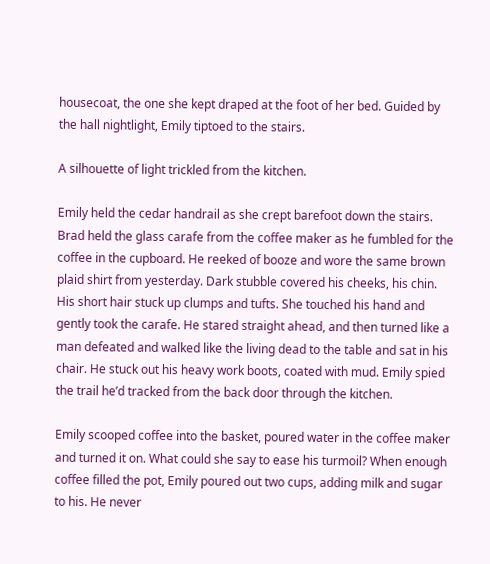housecoat, the one she kept draped at the foot of her bed. Guided by the hall nightlight, Emily tiptoed to the stairs.

A silhouette of light trickled from the kitchen.

Emily held the cedar handrail as she crept barefoot down the stairs. Brad held the glass carafe from the coffee maker as he fumbled for the coffee in the cupboard. He reeked of booze and wore the same brown plaid shirt from yesterday. Dark stubble covered his cheeks, his chin. His short hair stuck up clumps and tufts. She touched his hand and gently took the carafe. He stared straight ahead, and then turned like a man defeated and walked like the living dead to the table and sat in his chair. He stuck out his heavy work boots, coated with mud. Emily spied the trail he’d tracked from the back door through the kitchen.

Emily scooped coffee into the basket, poured water in the coffee maker and turned it on. What could she say to ease his turmoil? When enough coffee filled the pot, Emily poured out two cups, adding milk and sugar to his. He never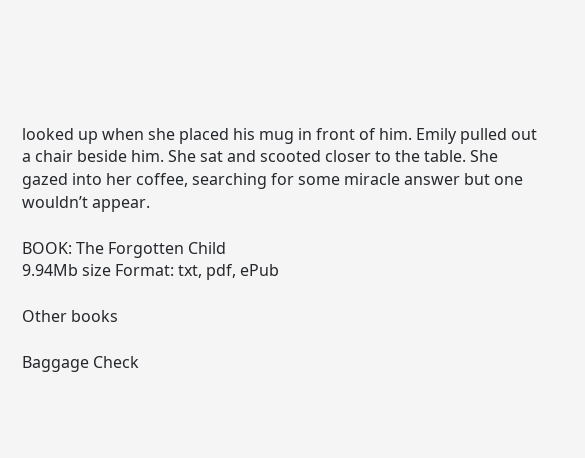looked up when she placed his mug in front of him. Emily pulled out a chair beside him. She sat and scooted closer to the table. She gazed into her coffee, searching for some miracle answer but one wouldn’t appear.

BOOK: The Forgotten Child
9.94Mb size Format: txt, pdf, ePub

Other books

Baggage Check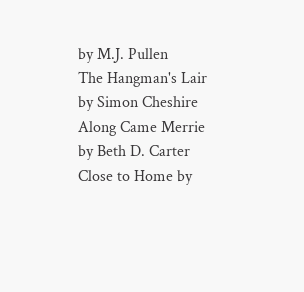by M.J. Pullen
The Hangman's Lair by Simon Cheshire
Along Came Merrie by Beth D. Carter
Close to Home by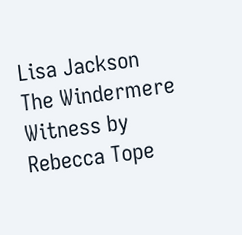Lisa Jackson
The Windermere Witness by Rebecca Tope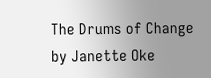The Drums of Change by Janette Oke